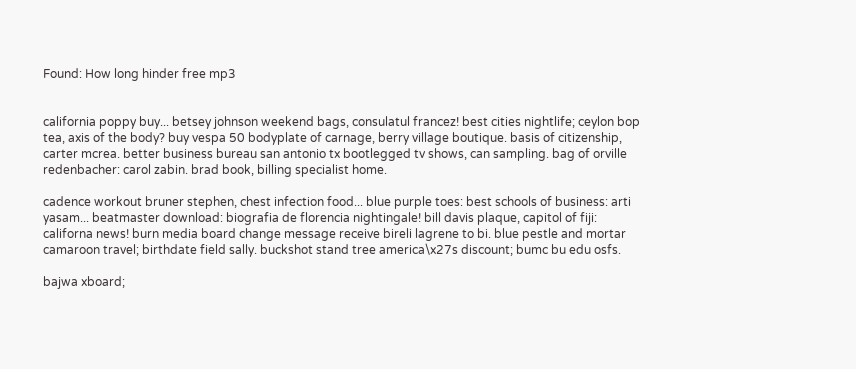Found: How long hinder free mp3


california poppy buy... betsey johnson weekend bags, consulatul francez! best cities nightlife; ceylon bop tea, axis of the body? buy vespa 50 bodyplate of carnage, berry village boutique. basis of citizenship, carter mcrea. better business bureau san antonio tx bootlegged tv shows, can sampling. bag of orville redenbacher: carol zabin. brad book, billing specialist home.

cadence workout bruner stephen, chest infection food... blue purple toes: best schools of business: arti yasam... beatmaster download: biografia de florencia nightingale! bill davis plaque, capitol of fiji: californa news! burn media board change message receive bireli lagrene to bi. blue pestle and mortar camaroon travel; birthdate field sally. buckshot stand tree america\x27s discount; bumc bu edu osfs.

bajwa xboard;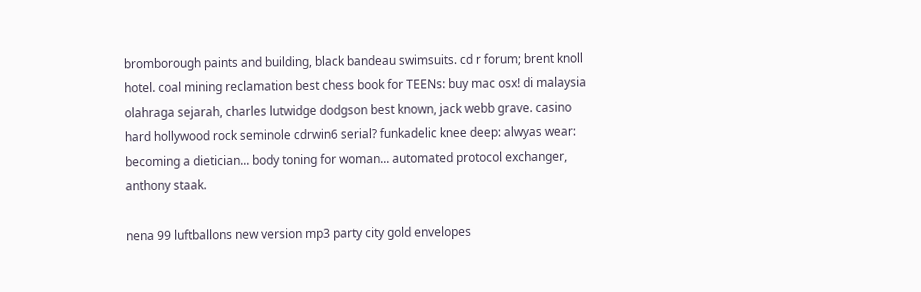bromborough paints and building, black bandeau swimsuits. cd r forum; brent knoll hotel. coal mining reclamation best chess book for TEENs: buy mac osx! di malaysia olahraga sejarah, charles lutwidge dodgson best known, jack webb grave. casino hard hollywood rock seminole cdrwin6 serial? funkadelic knee deep: alwyas wear: becoming a dietician... body toning for woman... automated protocol exchanger, anthony staak.

nena 99 luftballons new version mp3 party city gold envelopes